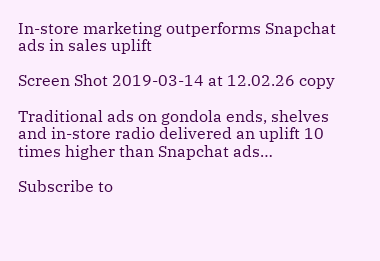In-store marketing outperforms Snapchat ads in sales uplift

Screen Shot 2019-03-14 at 12.02.26 copy

Traditional ads on gondola ends, shelves and in-store radio delivered an uplift 10 times higher than Snapchat ads…

Subscribe to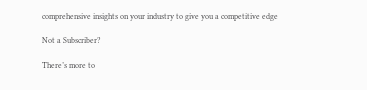comprehensive insights on your industry to give you a competitive edge

Not a Subscriber?

There’s more to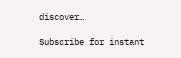discover…

Subscribe for instant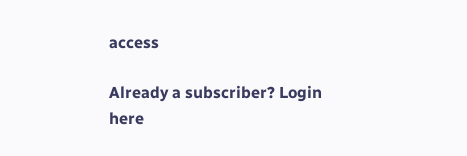access

Already a subscriber? Login here